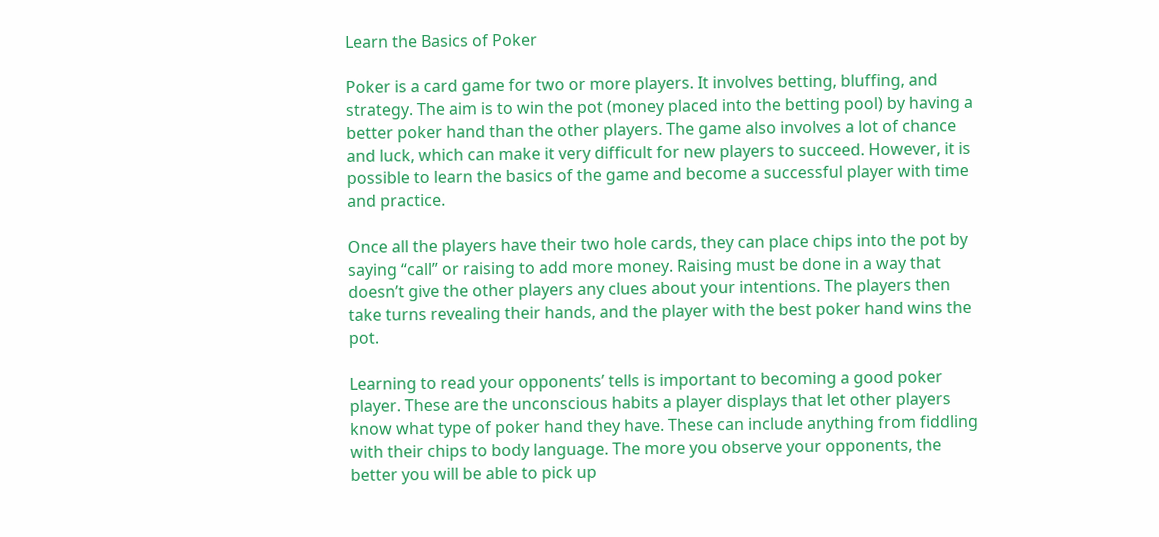Learn the Basics of Poker

Poker is a card game for two or more players. It involves betting, bluffing, and strategy. The aim is to win the pot (money placed into the betting pool) by having a better poker hand than the other players. The game also involves a lot of chance and luck, which can make it very difficult for new players to succeed. However, it is possible to learn the basics of the game and become a successful player with time and practice.

Once all the players have their two hole cards, they can place chips into the pot by saying “call” or raising to add more money. Raising must be done in a way that doesn’t give the other players any clues about your intentions. The players then take turns revealing their hands, and the player with the best poker hand wins the pot.

Learning to read your opponents’ tells is important to becoming a good poker player. These are the unconscious habits a player displays that let other players know what type of poker hand they have. These can include anything from fiddling with their chips to body language. The more you observe your opponents, the better you will be able to pick up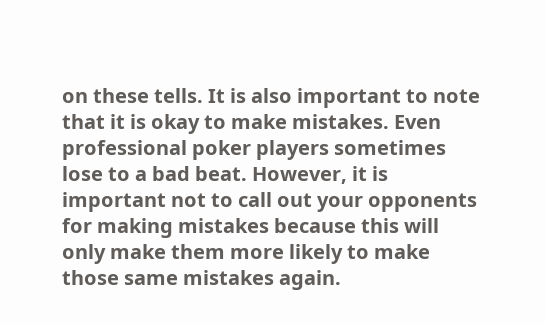on these tells. It is also important to note that it is okay to make mistakes. Even professional poker players sometimes lose to a bad beat. However, it is important not to call out your opponents for making mistakes because this will only make them more likely to make those same mistakes again.